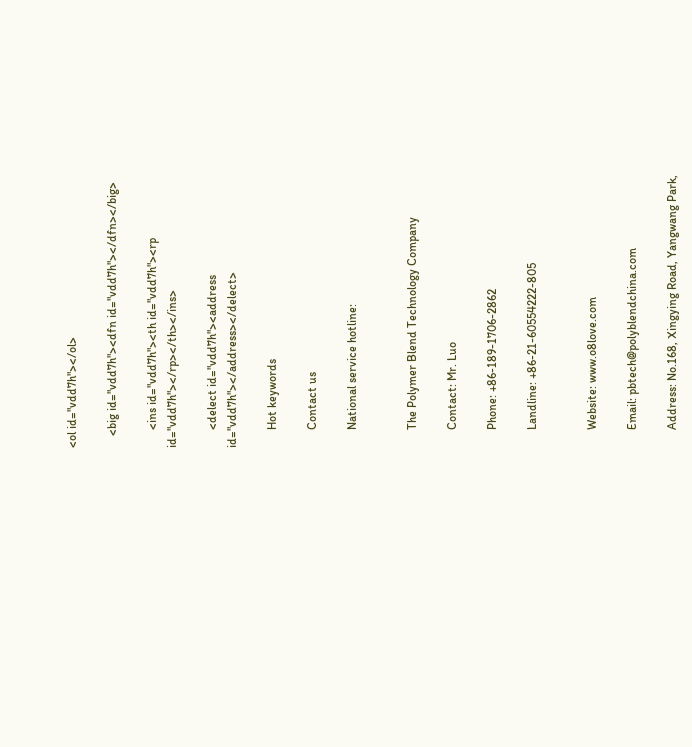<ol id="vdd7h"></ol>

    <big id="vdd7h"><dfn id="vdd7h"></dfn></big>

      <ins id="vdd7h"><th id="vdd7h"><rp id="vdd7h"></rp></th></ins>

      <delect id="vdd7h"><address id="vdd7h"></address></delect>

      Hot keywords

      Contact us

      National service hotline:


      The Polymer Blend Technology Company

      Contact: Mr. Luo

      Phone: +86-189-1706-2862

      Landline: +86-21-60554222-805


      Website: www.o8love.com

      Email: pbtech@polyblendchina.com

      Address: No.168, Xingying Road, Yangwang Park,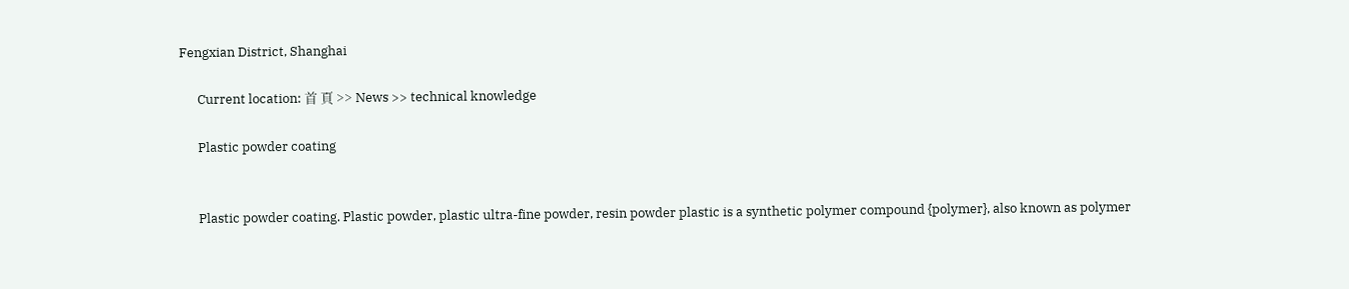Fengxian District, Shanghai

      Current location: 首 頁 >> News >> technical knowledge

      Plastic powder coating


      Plastic powder coating. Plastic powder, plastic ultra-fine powder, resin powder plastic is a synthetic polymer compound {polymer}, also known as polymer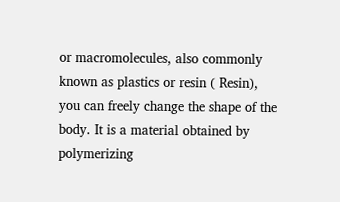or macromolecules, also commonly known as plastics or resin ( Resin), you can freely change the shape of the body. It is a material obtained by polymerizing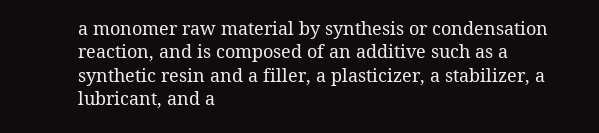a monomer raw material by synthesis or condensation reaction, and is composed of an additive such as a synthetic resin and a filler, a plasticizer, a stabilizer, a lubricant, and a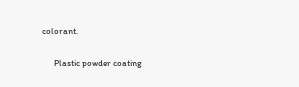colorant.

      Plastic powder coating